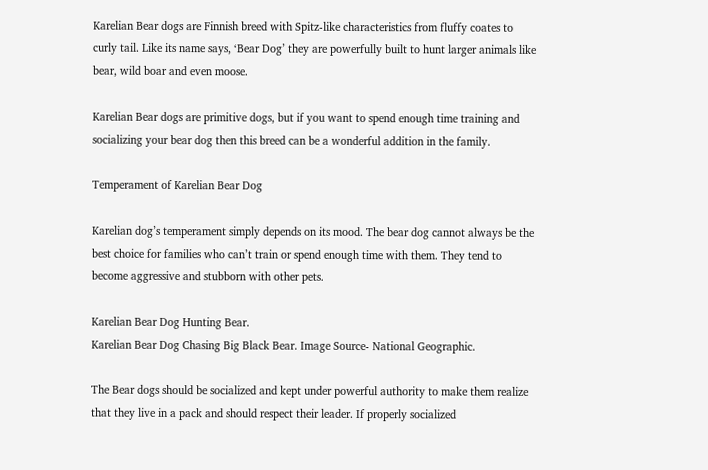Karelian Bear dogs are Finnish breed with Spitz-like characteristics from fluffy coates to curly tail. Like its name says, ‘Bear Dog’ they are powerfully built to hunt larger animals like bear, wild boar and even moose.

Karelian Bear dogs are primitive dogs, but if you want to spend enough time training and socializing your bear dog then this breed can be a wonderful addition in the family.

Temperament of Karelian Bear Dog

Karelian dog’s temperament simply depends on its mood. The bear dog cannot always be the best choice for families who can’t train or spend enough time with them. They tend to become aggressive and stubborn with other pets.

Karelian Bear Dog Hunting Bear.
Karelian Bear Dog Chasing Big Black Bear. Image Source- National Geographic.

The Bear dogs should be socialized and kept under powerful authority to make them realize that they live in a pack and should respect their leader. If properly socialized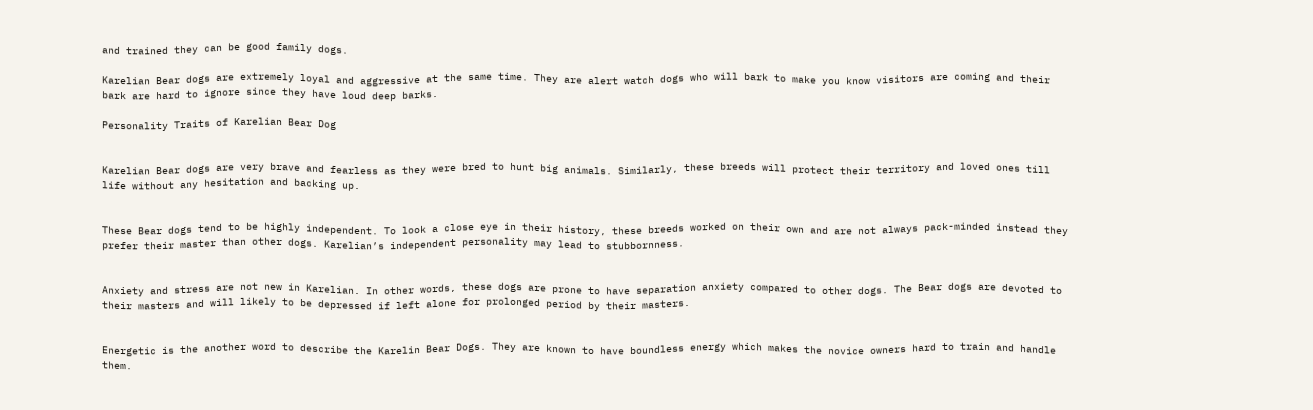and trained they can be good family dogs.

Karelian Bear dogs are extremely loyal and aggressive at the same time. They are alert watch dogs who will bark to make you know visitors are coming and their bark are hard to ignore since they have loud deep barks.

Personality Traits of Karelian Bear Dog


Karelian Bear dogs are very brave and fearless as they were bred to hunt big animals. Similarly, these breeds will protect their territory and loved ones till life without any hesitation and backing up.


These Bear dogs tend to be highly independent. To look a close eye in their history, these breeds worked on their own and are not always pack-minded instead they prefer their master than other dogs. Karelian’s independent personality may lead to stubbornness.


Anxiety and stress are not new in Karelian. In other words, these dogs are prone to have separation anxiety compared to other dogs. The Bear dogs are devoted to their masters and will likely to be depressed if left alone for prolonged period by their masters.


Energetic is the another word to describe the Karelin Bear Dogs. They are known to have boundless energy which makes the novice owners hard to train and handle them.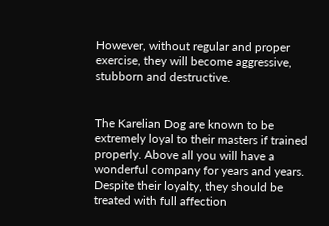However, without regular and proper exercise, they will become aggressive, stubborn and destructive.


The Karelian Dog are known to be extremely loyal to their masters if trained properly. Above all you will have a wonderful company for years and years. Despite their loyalty, they should be treated with full affection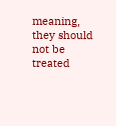meaning, they should not be treated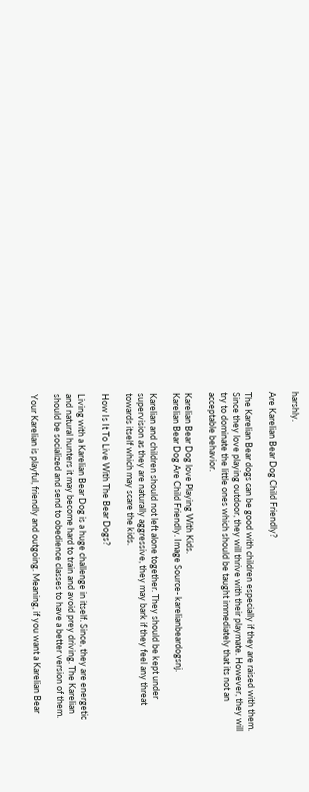harshly.

Are Karelian Bear Dog Child Friendly?

The Karelian Bear dogs can be good with children especially if they are raised with them. Since they love playing outdoor, they will thrive with their playmate. However, they will try to dominate the little ones which should be taught immediately that its not an acceptable behavior.

Karelian Bear Dog love Playing With Kids.
Karelian Bear Dog Are Child Friendly. Image Source- karelianbeardogsnj.

Karelian and children should not left alone together. They should be kept under supervision as they are naturally aggressive, they may bark if they feel any threat towards itself which may scare the kids.

How Is It To Live With The Bear Dogs?

Living with a Karelian Bear Dog is a huge challenge in itself. Since, they are energetic and natural hunters it may become hard to train and avoid prey driving. The Karelian should be socialized and send to obedience classes to have a better version of them.

Your Karelian is playful, friendly and outgoing. Meaning, if you want a Karelian Bear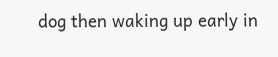dog then waking up early in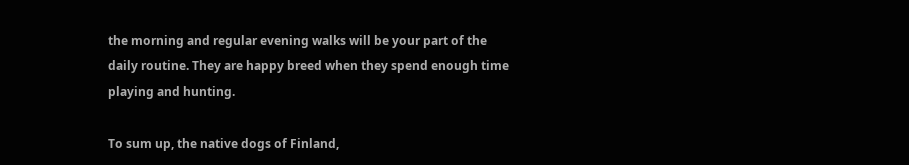the morning and regular evening walks will be your part of the daily routine. They are happy breed when they spend enough time playing and hunting.

To sum up, the native dogs of Finland,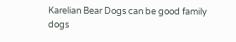Karelian Bear Dogs can be good family dogs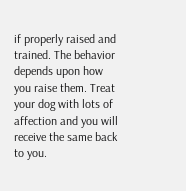if properly raised and trained. The behavior depends upon how you raise them. Treat your dog with lots of affection and you will receive the same back to you.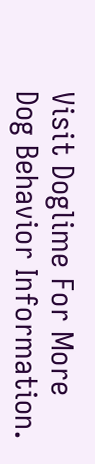Visit Doglime For More Dog Behavior Information.